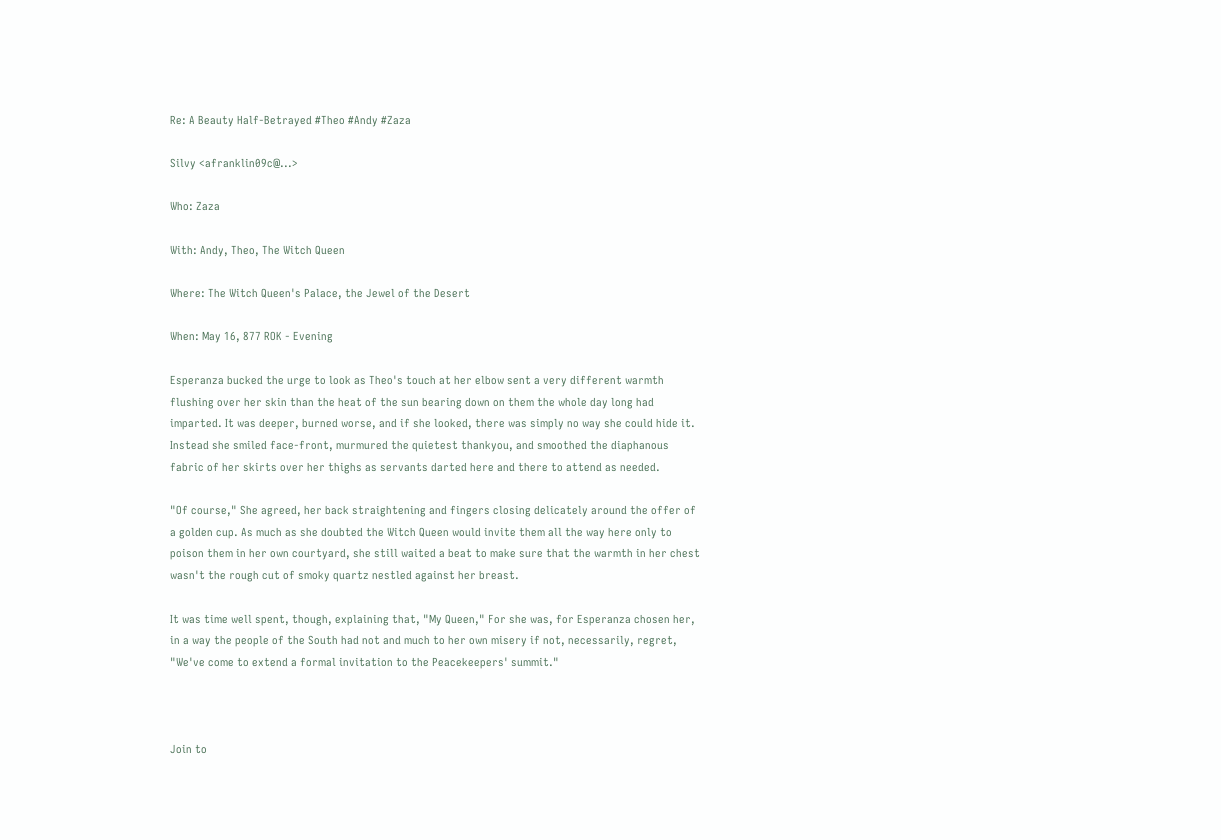Re: A Beauty Half-Betrayed #Theo #Andy #Zaza

Silvy <afranklin09c@...>

Who: Zaza

With: Andy, Theo, The Witch Queen

Where: The Witch Queen's Palace, the Jewel of the Desert

When: May 16, 877 ROK - Evening

Esperanza bucked the urge to look as Theo's touch at her elbow sent a very different warmth flushing over her skin than the heat of the sun bearing down on them the whole day long had imparted. It was deeper, burned worse, and if she looked, there was simply no way she could hide it. Instead she smiled face-front, murmured the quietest thankyou, and smoothed the diaphanous fabric of her skirts over her thighs as servants darted here and there to attend as needed.

"Of course," She agreed, her back straightening and fingers closing delicately around the offer of a golden cup. As much as she doubted the Witch Queen would invite them all the way here only to poison them in her own courtyard, she still waited a beat to make sure that the warmth in her chest wasn't the rough cut of smoky quartz nestled against her breast.

It was time well spent, though, explaining that, "My Queen," For she was, for Esperanza chosen her, in a way the people of the South had not and much to her own misery if not, necessarily, regret, "We've come to extend a formal invitation to the Peacekeepers' summit."



Join to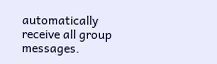automatically receive all group messages.